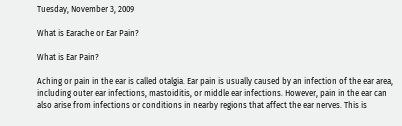Tuesday, November 3, 2009

What is Earache or Ear Pain?

What is Ear Pain?

Aching or pain in the ear is called otalgia. Ear pain is usually caused by an infection of the ear area, including outer ear infections, mastoiditis, or middle ear infections. However, pain in the ear can also arise from infections or conditions in nearby regions that affect the ear nerves. This is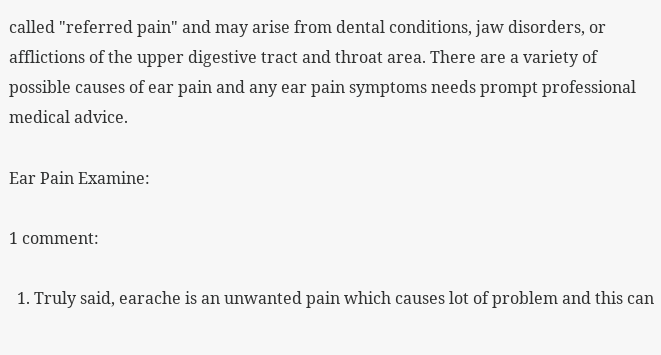called "referred pain" and may arise from dental conditions, jaw disorders, or afflictions of the upper digestive tract and throat area. There are a variety of possible causes of ear pain and any ear pain symptoms needs prompt professional medical advice.

Ear Pain Examine:

1 comment:

  1. Truly said, earache is an unwanted pain which causes lot of problem and this can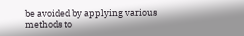be avoided by applying various methods to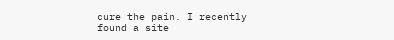cure the pain. I recently found a site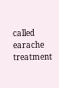called earache treatment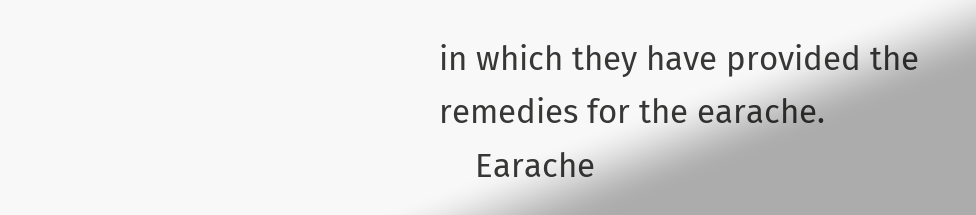in which they have provided the remedies for the earache.
    Earache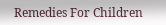Remedies For Children